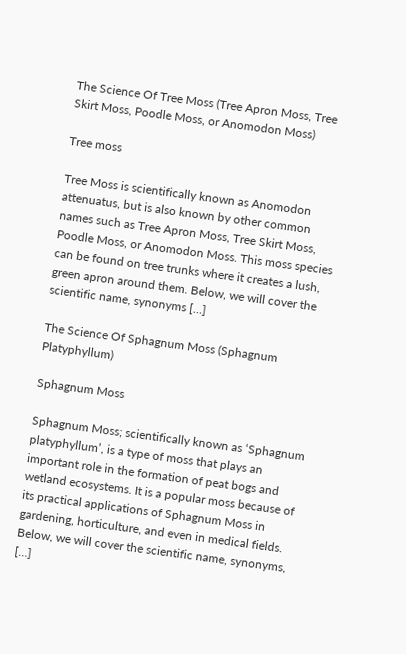The Science Of Tree Moss (Tree Apron Moss, Tree Skirt Moss, Poodle Moss, or Anomodon Moss)

Tree moss

Tree Moss is scientifically known as Anomodon attenuatus, but is also known by other common names such as Tree Apron Moss, Tree Skirt Moss, Poodle Moss, or Anomodon Moss. This moss species can be found on tree trunks where it creates a lush, green apron around them. Below, we will cover the scientific name, synonyms […]

The Science Of Sphagnum Moss (Sphagnum Platyphyllum)

Sphagnum Moss

Sphagnum Moss; scientifically known as ‘Sphagnum platyphyllum’, is a type of moss that plays an important role in the formation of peat bogs and wetland ecosystems. It is a popular moss because of its practical applications of Sphagnum Moss in gardening, horticulture, and even in medical fields. Below, we will cover the scientific name, synonyms, […]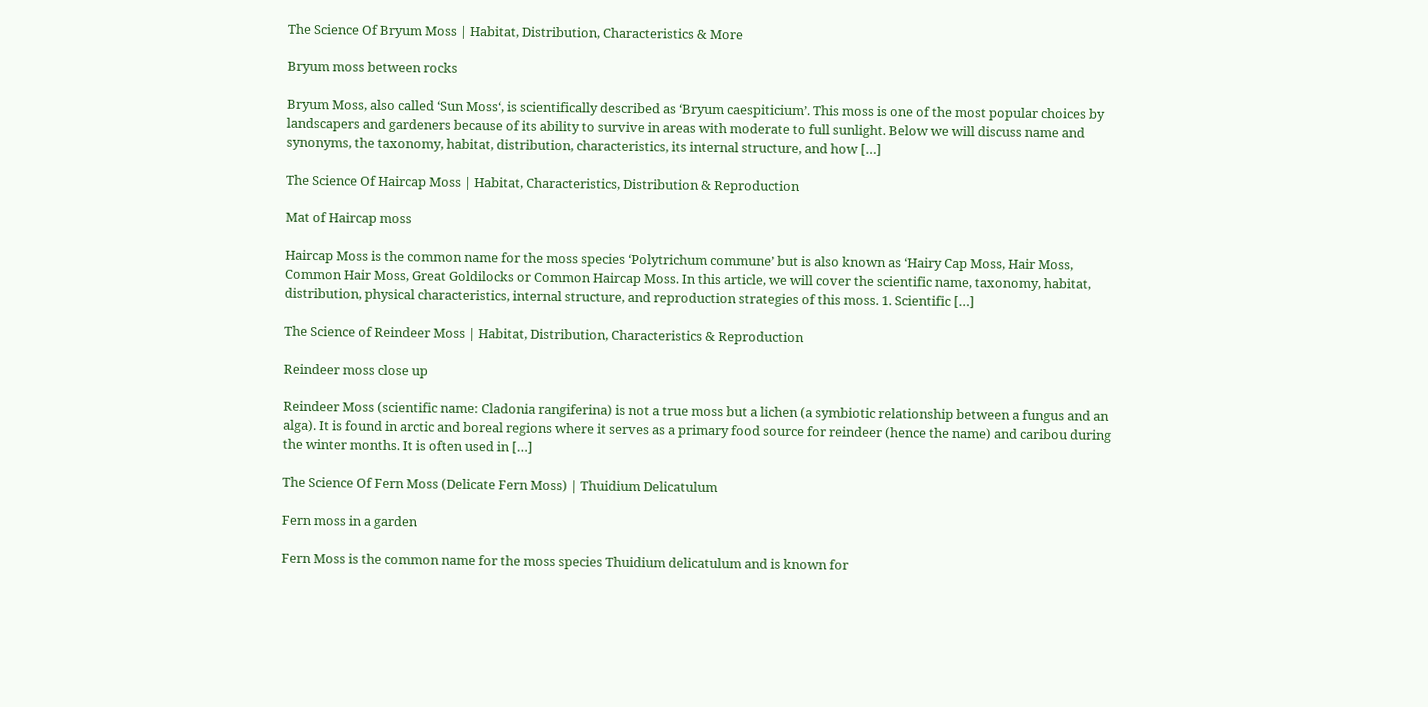The Science Of Bryum Moss | Habitat, Distribution, Characteristics & More

Bryum moss between rocks

Bryum Moss, also called ‘Sun Moss‘, is scientifically described as ‘Bryum caespiticium’. This moss is one of the most popular choices by landscapers and gardeners because of its ability to survive in areas with moderate to full sunlight. Below we will discuss name and synonyms, the taxonomy, habitat, distribution, characteristics, its internal structure, and how […]

The Science Of Haircap Moss | Habitat, Characteristics, Distribution & Reproduction

Mat of Haircap moss

Haircap Moss is the common name for the moss species ‘Polytrichum commune’ but is also known as ‘Hairy Cap Moss, Hair Moss, Common Hair Moss, Great Goldilocks or Common Haircap Moss. In this article, we will cover the scientific name, taxonomy, habitat, distribution, physical characteristics, internal structure, and reproduction strategies of this moss. 1. Scientific […]

The Science of Reindeer Moss | Habitat, Distribution, Characteristics & Reproduction

Reindeer moss close up

Reindeer Moss (scientific name: Cladonia rangiferina) is not a true moss but a lichen (a symbiotic relationship between a fungus and an alga). It is found in arctic and boreal regions where it serves as a primary food source for reindeer (hence the name) and caribou during the winter months. It is often used in […]

The Science Of Fern Moss (Delicate Fern Moss) | Thuidium Delicatulum

Fern moss in a garden

Fern Moss is the common name for the moss species Thuidium delicatulum and is known for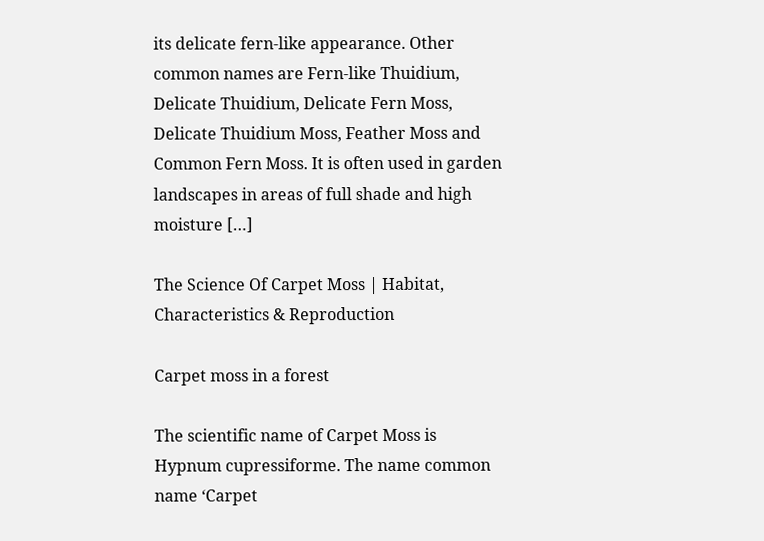its delicate fern-like appearance. Other common names are Fern-like Thuidium, Delicate Thuidium, Delicate Fern Moss, Delicate Thuidium Moss, Feather Moss and Common Fern Moss. It is often used in garden landscapes in areas of full shade and high moisture […]

The Science Of Carpet Moss | Habitat, Characteristics & Reproduction

Carpet moss in a forest

The scientific name of Carpet Moss is Hypnum cupressiforme. The name common name ‘Carpet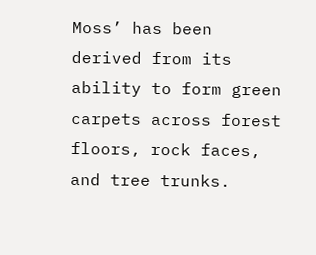Moss’ has been derived from its ability to form green carpets across forest floors, rock faces, and tree trunks.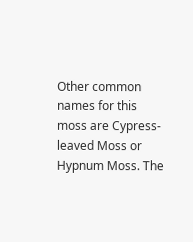Other common names for this moss are Cypress-leaved Moss or Hypnum Moss. The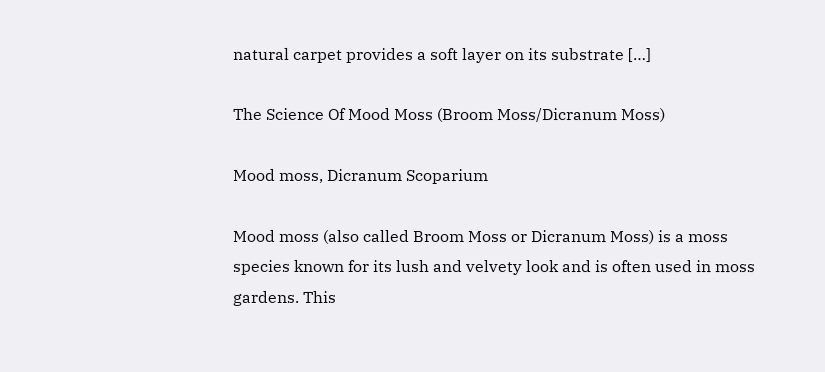natural carpet provides a soft layer on its substrate […]

The Science Of Mood Moss (Broom Moss/Dicranum Moss)

Mood moss, Dicranum Scoparium

Mood moss (also called Broom Moss or Dicranum Moss) is a moss species known for its lush and velvety look and is often used in moss gardens. This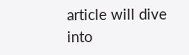article will dive into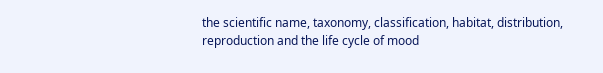the scientific name, taxonomy, classification, habitat, distribution, reproduction and the life cycle of mood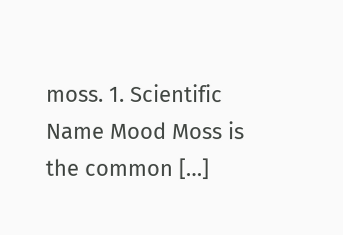moss. 1. Scientific Name Mood Moss is the common […]